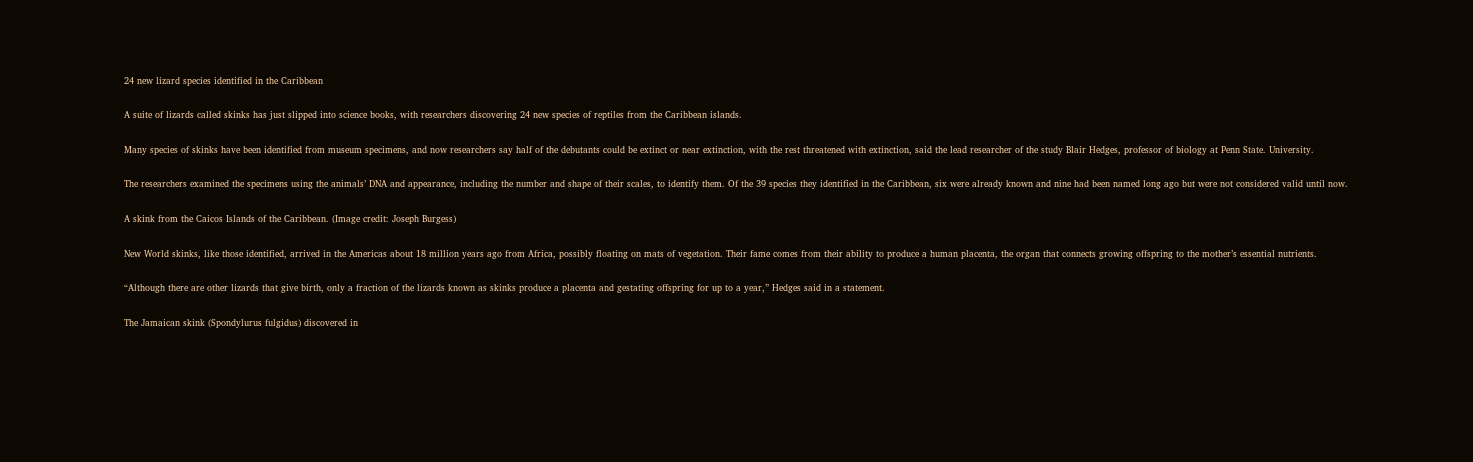24 new lizard species identified in the Caribbean

A suite of lizards called skinks has just slipped into science books, with researchers discovering 24 new species of reptiles from the Caribbean islands.

Many species of skinks have been identified from museum specimens, and now researchers say half of the debutants could be extinct or near extinction, with the rest threatened with extinction, said the lead researcher of the study Blair Hedges, professor of biology at Penn State. University.

The researchers examined the specimens using the animals’ DNA and appearance, including the number and shape of their scales, to identify them. Of the 39 species they identified in the Caribbean, six were already known and nine had been named long ago but were not considered valid until now.

A skink from the Caicos Islands of the Caribbean. (Image credit: Joseph Burgess)

New World skinks, like those identified, arrived in the Americas about 18 million years ago from Africa, possibly floating on mats of vegetation. Their fame comes from their ability to produce a human placenta, the organ that connects growing offspring to the mother’s essential nutrients.

“Although there are other lizards that give birth, only a fraction of the lizards known as skinks produce a placenta and gestating offspring for up to a year,” Hedges said in a statement.

The Jamaican skink (Spondylurus fulgidus) discovered in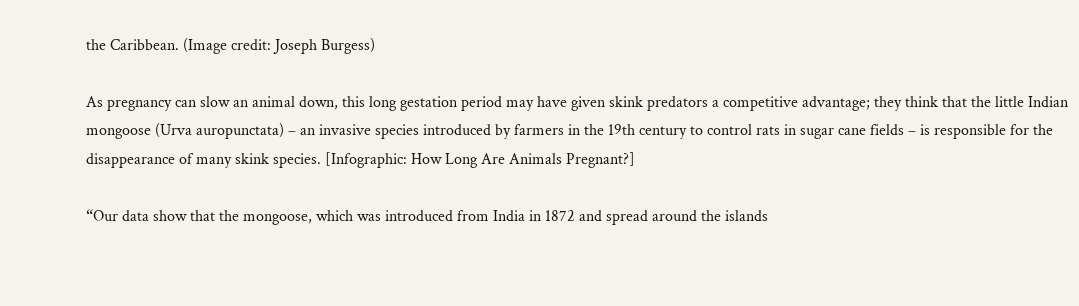the Caribbean. (Image credit: Joseph Burgess)

As pregnancy can slow an animal down, this long gestation period may have given skink predators a competitive advantage; they think that the little Indian mongoose (Urva auropunctata) – an invasive species introduced by farmers in the 19th century to control rats in sugar cane fields – is responsible for the disappearance of many skink species. [Infographic: How Long Are Animals Pregnant?]

“Our data show that the mongoose, which was introduced from India in 1872 and spread around the islands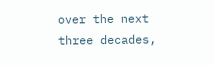over the next three decades,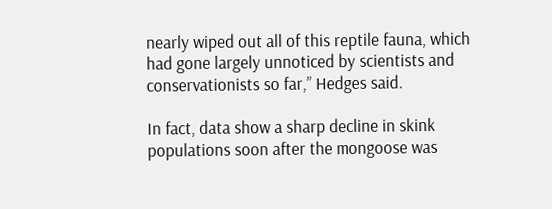nearly wiped out all of this reptile fauna, which had gone largely unnoticed by scientists and conservationists so far,” Hedges said.

In fact, data show a sharp decline in skink populations soon after the mongoose was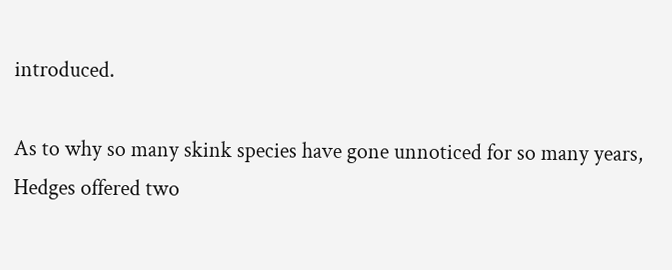introduced.

As to why so many skink species have gone unnoticed for so many years, Hedges offered two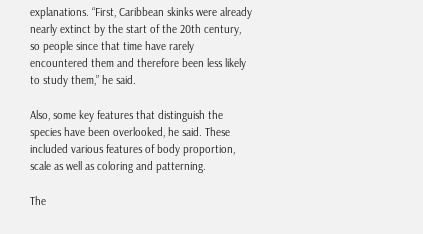explanations. “First, Caribbean skinks were already nearly extinct by the start of the 20th century, so people since that time have rarely encountered them and therefore been less likely to study them,” he said.

Also, some key features that distinguish the species have been overlooked, he said. These included various features of body proportion, scale as well as coloring and patterning.

The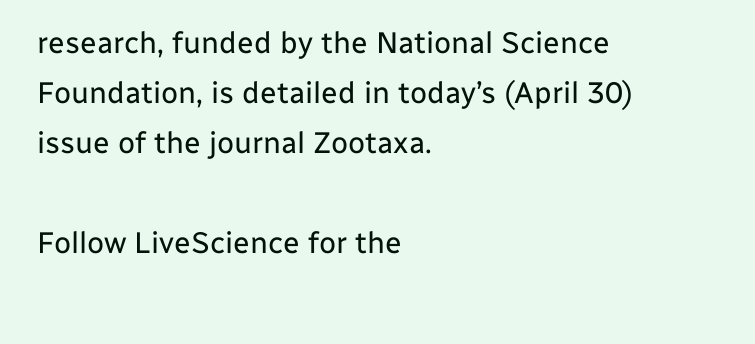research, funded by the National Science Foundation, is detailed in today’s (April 30) issue of the journal Zootaxa.

Follow LiveScience for the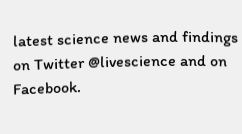latest science news and findings on Twitter @livescience and on Facebook.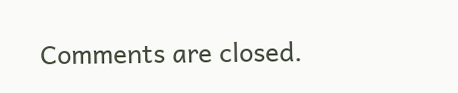Comments are closed.